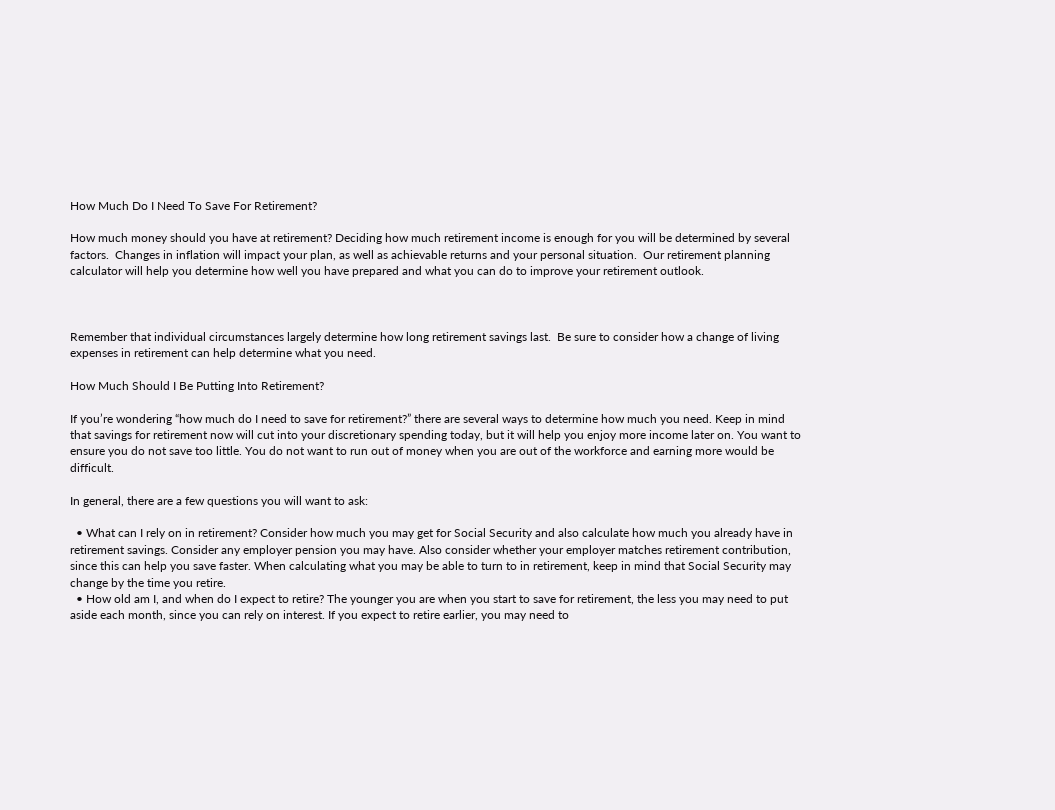How Much Do I Need To Save For Retirement?

How much money should you have at retirement? Deciding how much retirement income is enough for you will be determined by several factors.  Changes in inflation will impact your plan, as well as achievable returns and your personal situation.  Our retirement planning calculator will help you determine how well you have prepared and what you can do to improve your retirement outlook.



Remember that individual circumstances largely determine how long retirement savings last.  Be sure to consider how a change of living expenses in retirement can help determine what you need.

How Much Should I Be Putting Into Retirement?

If you’re wondering “how much do I need to save for retirement?” there are several ways to determine how much you need. Keep in mind that savings for retirement now will cut into your discretionary spending today, but it will help you enjoy more income later on. You want to ensure you do not save too little. You do not want to run out of money when you are out of the workforce and earning more would be difficult.

In general, there are a few questions you will want to ask:

  • What can I rely on in retirement? Consider how much you may get for Social Security and also calculate how much you already have in retirement savings. Consider any employer pension you may have. Also consider whether your employer matches retirement contribution, since this can help you save faster. When calculating what you may be able to turn to in retirement, keep in mind that Social Security may change by the time you retire.
  • How old am I, and when do I expect to retire? The younger you are when you start to save for retirement, the less you may need to put aside each month, since you can rely on interest. If you expect to retire earlier, you may need to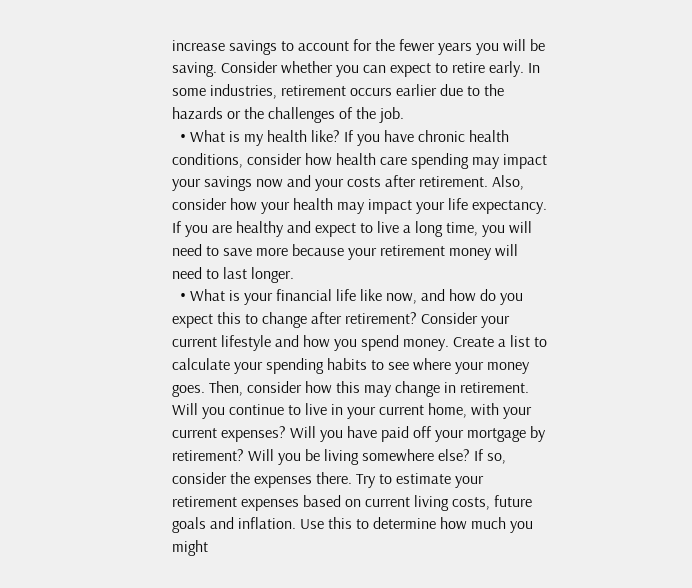increase savings to account for the fewer years you will be saving. Consider whether you can expect to retire early. In some industries, retirement occurs earlier due to the hazards or the challenges of the job.
  • What is my health like? If you have chronic health conditions, consider how health care spending may impact your savings now and your costs after retirement. Also, consider how your health may impact your life expectancy. If you are healthy and expect to live a long time, you will need to save more because your retirement money will need to last longer.
  • What is your financial life like now, and how do you expect this to change after retirement? Consider your current lifestyle and how you spend money. Create a list to calculate your spending habits to see where your money goes. Then, consider how this may change in retirement. Will you continue to live in your current home, with your current expenses? Will you have paid off your mortgage by retirement? Will you be living somewhere else? If so, consider the expenses there. Try to estimate your retirement expenses based on current living costs, future goals and inflation. Use this to determine how much you might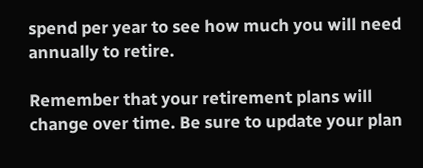spend per year to see how much you will need annually to retire.

Remember that your retirement plans will change over time. Be sure to update your plan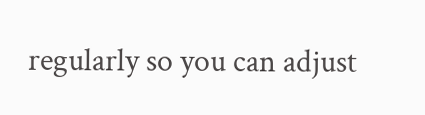regularly so you can adjust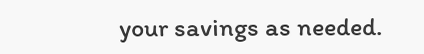your savings as needed.